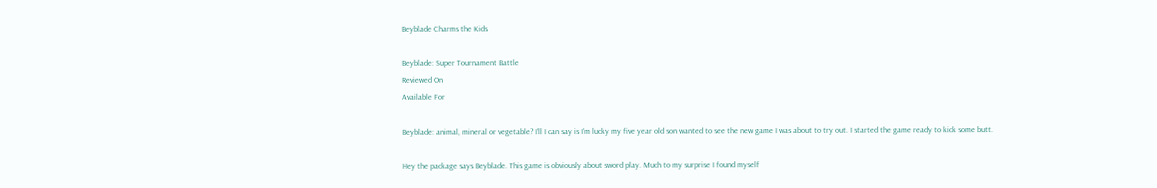Beyblade Charms the Kids

Beyblade: Super Tournament Battle
Reviewed On
Available For

Beyblade: animal, mineral or vegetable? I’ll I can say is I’m lucky my five year old son wanted to see the new game I was about to try out. I started the game ready to kick some butt.

Hey the package says Beyblade. This game is obviously about sword play. Much to my surprise I found myself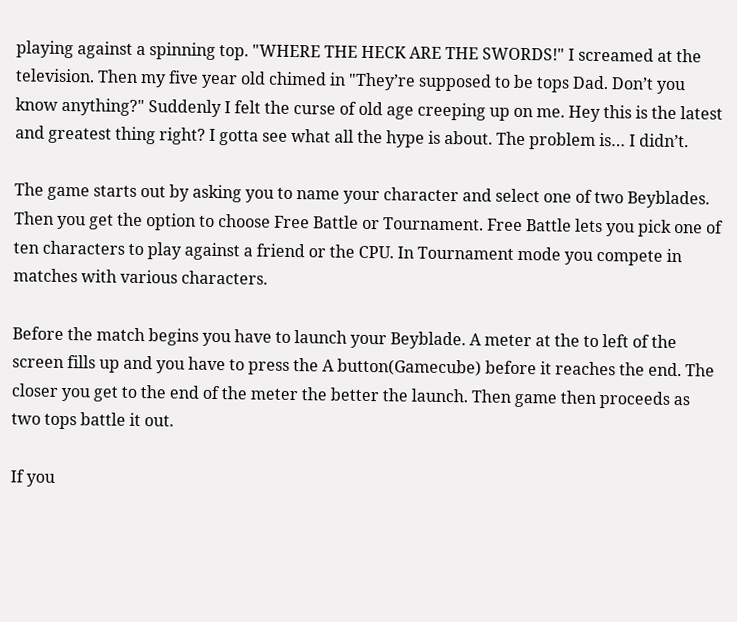playing against a spinning top. "WHERE THE HECK ARE THE SWORDS!" I screamed at the television. Then my five year old chimed in "They’re supposed to be tops Dad. Don’t you know anything?" Suddenly I felt the curse of old age creeping up on me. Hey this is the latest and greatest thing right? I gotta see what all the hype is about. The problem is… I didn’t.

The game starts out by asking you to name your character and select one of two Beyblades. Then you get the option to choose Free Battle or Tournament. Free Battle lets you pick one of ten characters to play against a friend or the CPU. In Tournament mode you compete in matches with various characters.

Before the match begins you have to launch your Beyblade. A meter at the to left of the screen fills up and you have to press the A button(Gamecube) before it reaches the end. The closer you get to the end of the meter the better the launch. Then game then proceeds as two tops battle it out.

If you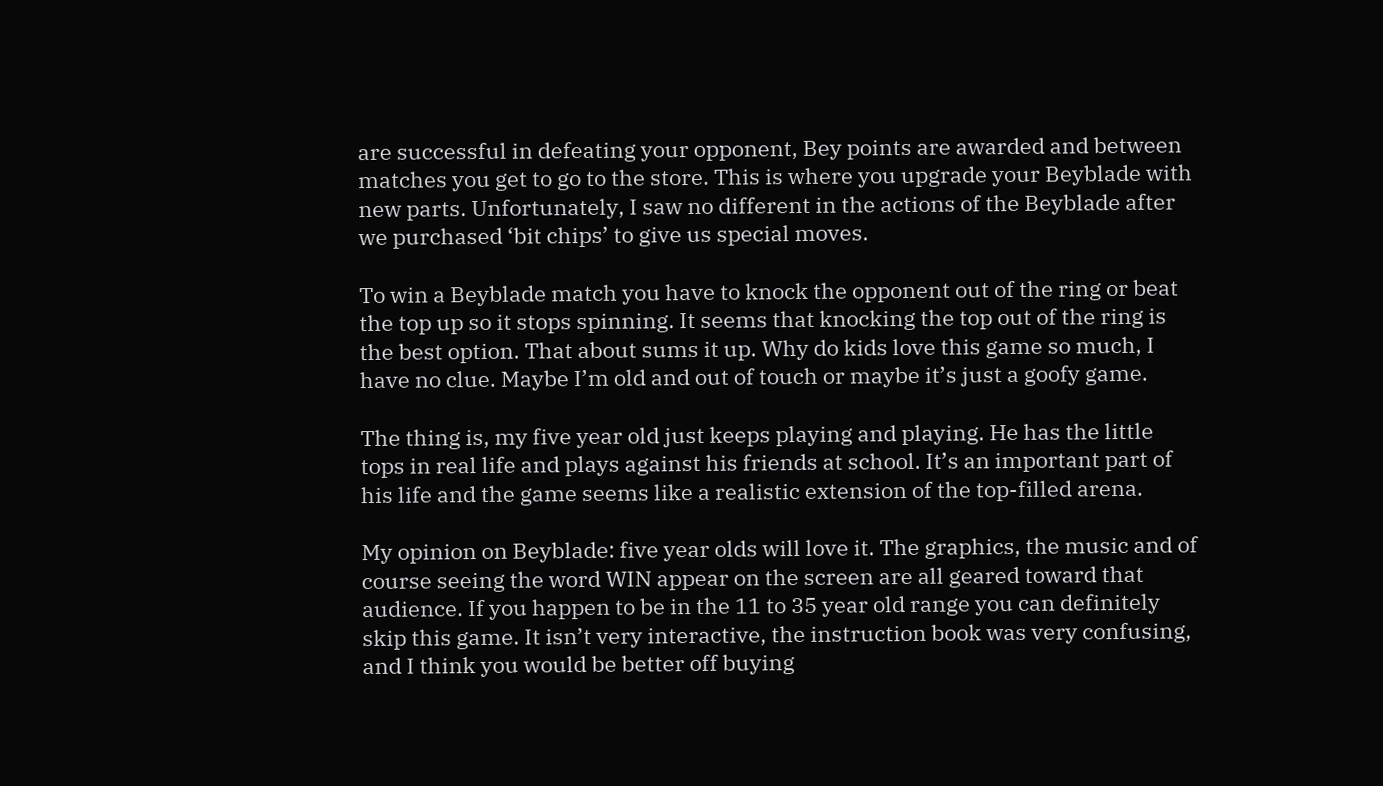are successful in defeating your opponent, Bey points are awarded and between matches you get to go to the store. This is where you upgrade your Beyblade with new parts. Unfortunately, I saw no different in the actions of the Beyblade after we purchased ‘bit chips’ to give us special moves.

To win a Beyblade match you have to knock the opponent out of the ring or beat the top up so it stops spinning. It seems that knocking the top out of the ring is the best option. That about sums it up. Why do kids love this game so much, I have no clue. Maybe I’m old and out of touch or maybe it’s just a goofy game.

The thing is, my five year old just keeps playing and playing. He has the little tops in real life and plays against his friends at school. It’s an important part of his life and the game seems like a realistic extension of the top-filled arena.

My opinion on Beyblade: five year olds will love it. The graphics, the music and of course seeing the word WIN appear on the screen are all geared toward that audience. If you happen to be in the 11 to 35 year old range you can definitely skip this game. It isn’t very interactive, the instruction book was very confusing, and I think you would be better off buying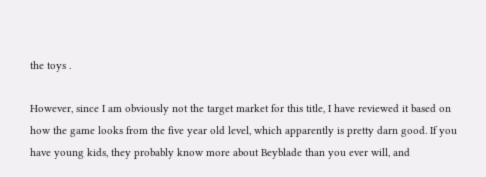the toys .

However, since I am obviously not the target market for this title, I have reviewed it based on how the game looks from the five year old level, which apparently is pretty darn good. If you have young kids, they probably know more about Beyblade than you ever will, and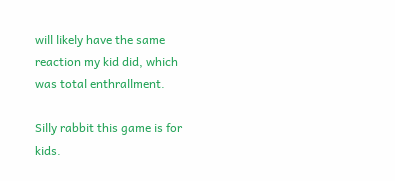will likely have the same reaction my kid did, which was total enthrallment.

Silly rabbit this game is for kids.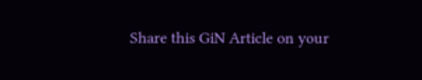Share this GiN Article on your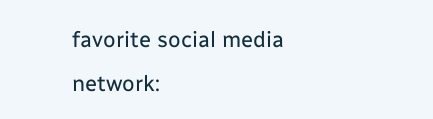favorite social media network: